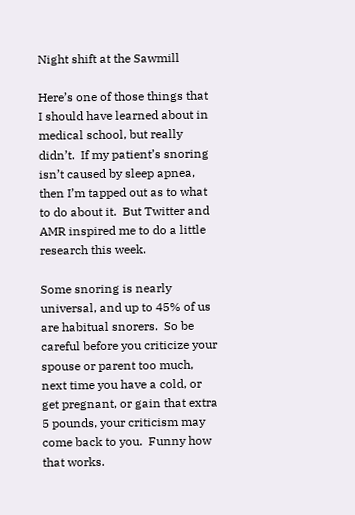Night shift at the Sawmill

Here’s one of those things that I should have learned about in medical school, but really didn’t.  If my patient’s snoring isn’t caused by sleep apnea, then I’m tapped out as to what to do about it.  But Twitter and AMR inspired me to do a little research this week.

Some snoring is nearly universal, and up to 45% of us are habitual snorers.  So be careful before you criticize your spouse or parent too much, next time you have a cold, or get pregnant, or gain that extra 5 pounds, your criticism may come back to you.  Funny how that works.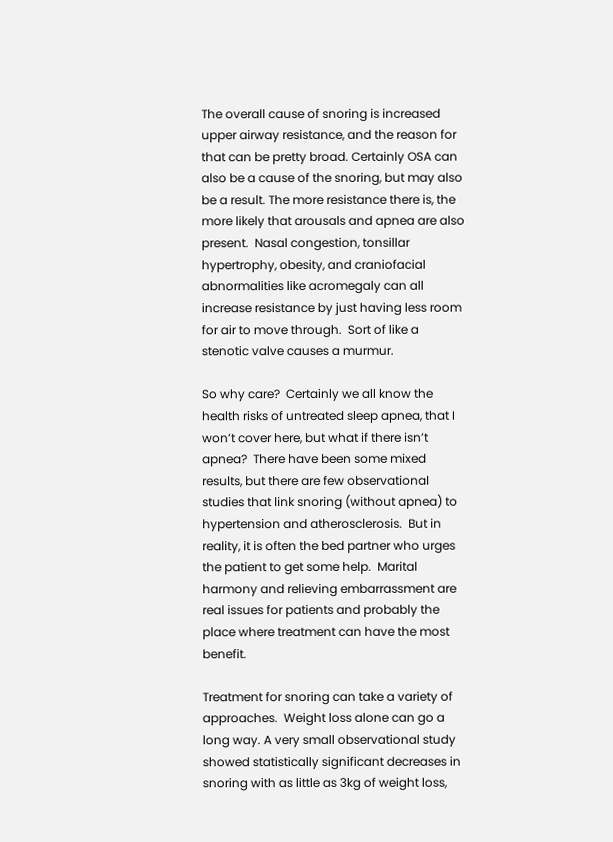The overall cause of snoring is increased upper airway resistance, and the reason for that can be pretty broad. Certainly OSA can also be a cause of the snoring, but may also be a result. The more resistance there is, the more likely that arousals and apnea are also present.  Nasal congestion, tonsillar hypertrophy, obesity, and craniofacial abnormalities like acromegaly can all increase resistance by just having less room for air to move through.  Sort of like a stenotic valve causes a murmur.

So why care?  Certainly we all know the health risks of untreated sleep apnea, that I won’t cover here, but what if there isn’t apnea?  There have been some mixed results, but there are few observational studies that link snoring (without apnea) to hypertension and atherosclerosis.  But in reality, it is often the bed partner who urges the patient to get some help.  Marital harmony and relieving embarrassment are real issues for patients and probably the place where treatment can have the most benefit.

Treatment for snoring can take a variety of approaches.  Weight loss alone can go a long way. A very small observational study showed statistically significant decreases in snoring with as little as 3kg of weight loss,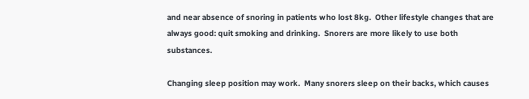and near absence of snoring in patients who lost 8kg.  Other lifestyle changes that are always good: quit smoking and drinking.  Snorers are more likely to use both substances.

Changing sleep position may work.  Many snorers sleep on their backs, which causes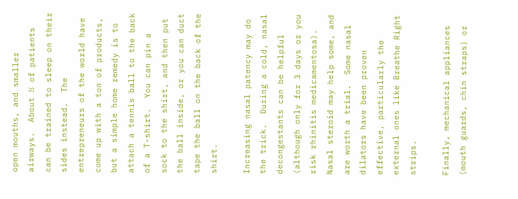open mouths, and smaller airways.  About ½ of patients can be trained to sleep on their sides instead.  The entrepreneurs of the world have come up with a ton of products, but a simple home remedy is to attach a tennis ball to the back of a T-shirt.  You can pin a sock to the shirt, and then put the ball inside, or you can duct tape the ball on the back of the shirt.

Increasing nasal patency may do the trick.  During a cold, nasal decongestants can be helpful (although only for 3 days or you risk rhinitis medicamentosa). Nasal steroid may help some, and are worth a trial.  Some nasal dilators have been proven effective, particularly the external ones like Breathe Right strips.

Finally, mechanical appliances (mouth guards, chin straps) or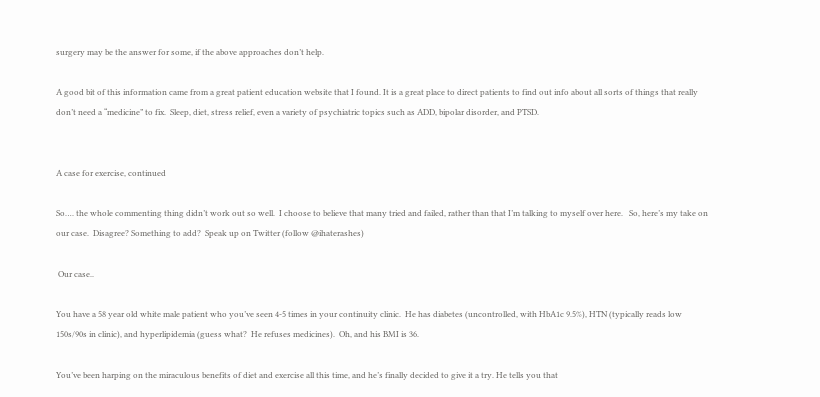surgery may be the answer for some, if the above approaches don’t help.

A good bit of this information came from a great patient education website that I found. It is a great place to direct patients to find out info about all sorts of things that really don’t need a “medicine” to fix.  Sleep, diet, stress relief, even a variety of psychiatric topics such as ADD, bipolar disorder, and PTSD.


A case for exercise, continued

So…. the whole commenting thing didn’t work out so well.  I choose to believe that many tried and failed, rather than that I’m talking to myself over here.   So, here’s my take on our case.  Disagree? Something to add?  Speak up on Twitter (follow @ihaterashes)

 Our case..

You have a 58 year old white male patient who you’ve seen 4-5 times in your continuity clinic.  He has diabetes (uncontrolled, with HbA1c 9.5%), HTN (typically reads low 150s/90s in clinic), and hyperlipidemia (guess what?  He refuses medicines).  Oh, and his BMI is 36.

You’ve been harping on the miraculous benefits of diet and exercise all this time, and he’s finally decided to give it a try. He tells you that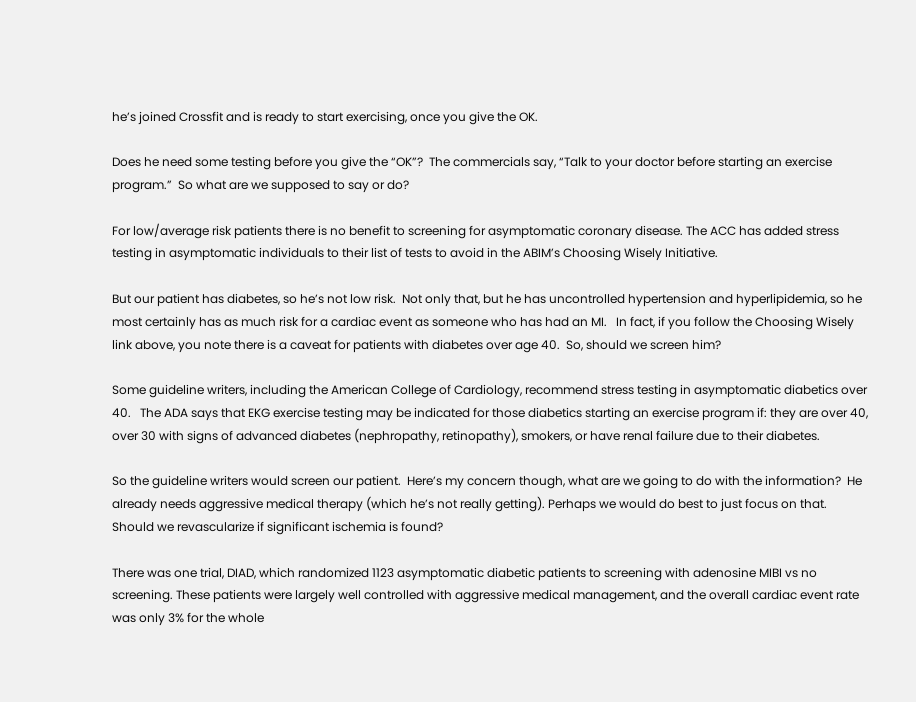he’s joined Crossfit and is ready to start exercising, once you give the OK.

Does he need some testing before you give the “OK”?  The commercials say, “Talk to your doctor before starting an exercise program.”  So what are we supposed to say or do?

For low/average risk patients there is no benefit to screening for asymptomatic coronary disease. The ACC has added stress testing in asymptomatic individuals to their list of tests to avoid in the ABIM’s Choosing Wisely Initiative.

But our patient has diabetes, so he’s not low risk.  Not only that, but he has uncontrolled hypertension and hyperlipidemia, so he most certainly has as much risk for a cardiac event as someone who has had an MI.   In fact, if you follow the Choosing Wisely link above, you note there is a caveat for patients with diabetes over age 40.  So, should we screen him?

Some guideline writers, including the American College of Cardiology, recommend stress testing in asymptomatic diabetics over 40.   The ADA says that EKG exercise testing may be indicated for those diabetics starting an exercise program if: they are over 40, over 30 with signs of advanced diabetes (nephropathy, retinopathy), smokers, or have renal failure due to their diabetes.

So the guideline writers would screen our patient.  Here’s my concern though, what are we going to do with the information?  He already needs aggressive medical therapy (which he’s not really getting). Perhaps we would do best to just focus on that. Should we revascularize if significant ischemia is found?

There was one trial, DIAD, which randomized 1123 asymptomatic diabetic patients to screening with adenosine MIBI vs no screening. These patients were largely well controlled with aggressive medical management, and the overall cardiac event rate was only 3% for the whole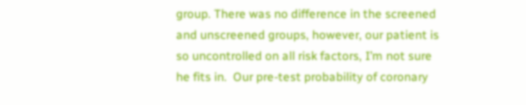group. There was no difference in the screened and unscreened groups, however, our patient is so uncontrolled on all risk factors, I’m not sure he fits in.  Our pre-test probability of coronary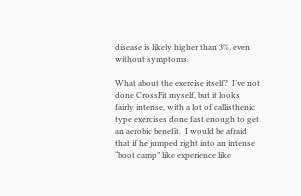disease is likely higher than 3%, even without symptoms.

What about the exercise itself?  I’ve not done CrossFit myself, but it looks fairly intense, with a lot of callisthenic type exercises done fast enough to get an aerobic benefit.  I would be afraid that if he jumped right into an intense “boot camp” like experience like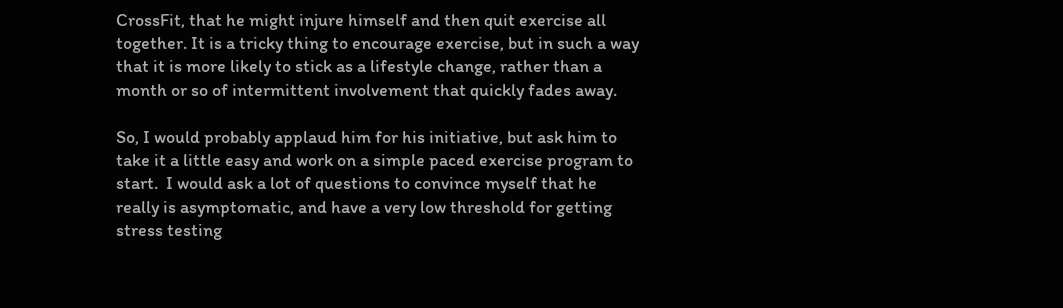CrossFit, that he might injure himself and then quit exercise all together. It is a tricky thing to encourage exercise, but in such a way that it is more likely to stick as a lifestyle change, rather than a month or so of intermittent involvement that quickly fades away.

So, I would probably applaud him for his initiative, but ask him to take it a little easy and work on a simple paced exercise program to start.  I would ask a lot of questions to convince myself that he really is asymptomatic, and have a very low threshold for getting stress testing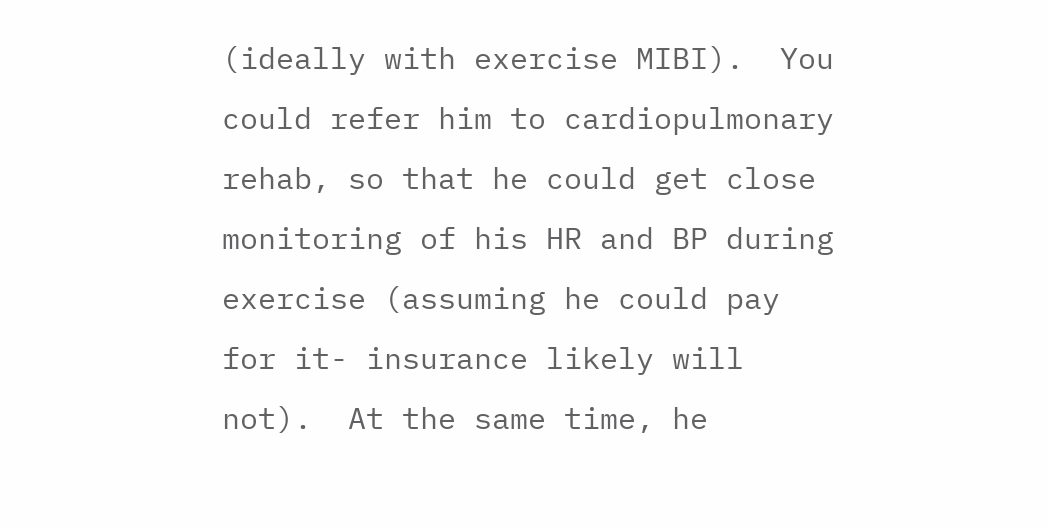(ideally with exercise MIBI).  You could refer him to cardiopulmonary rehab, so that he could get close monitoring of his HR and BP during exercise (assuming he could pay for it- insurance likely will not).  At the same time, he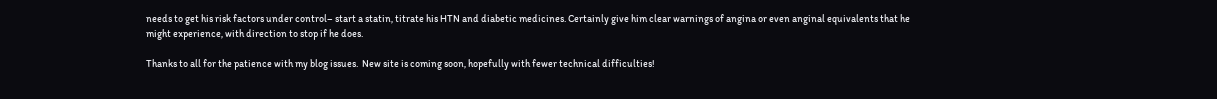needs to get his risk factors under control– start a statin, titrate his HTN and diabetic medicines. Certainly give him clear warnings of angina or even anginal equivalents that he might experience, with direction to stop if he does.

Thanks to all for the patience with my blog issues.  New site is coming soon, hopefully with fewer technical difficulties!